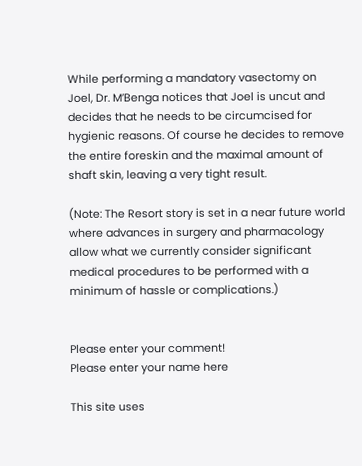While performing a mandatory vasectomy on Joel, Dr. M’Benga notices that Joel is uncut and decides that he needs to be circumcised for hygienic reasons. Of course he decides to remove the entire foreskin and the maximal amount of shaft skin, leaving a very tight result.

(Note: The Resort story is set in a near future world where advances in surgery and pharmacology allow what we currently consider significant medical procedures to be performed with a minimum of hassle or complications.)


Please enter your comment!
Please enter your name here

This site uses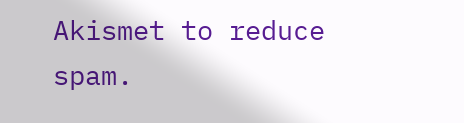Akismet to reduce spam.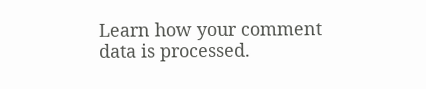Learn how your comment data is processed.